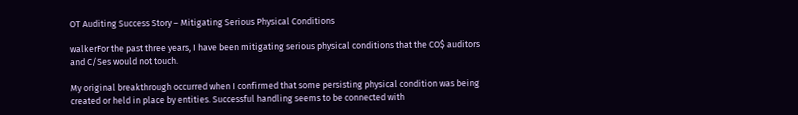OT Auditing Success Story – Mitigating Serious Physical Conditions

walkerFor the past three years, I have been mitigating serious physical conditions that the CO$ auditors and C/Ses would not touch.

My original breakthrough occurred when I confirmed that some persisting physical condition was being created or held in place by entities. Successful handling seems to be connected with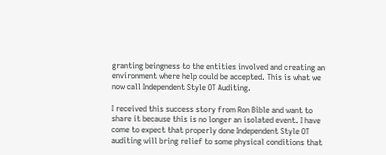granting beingness to the entities involved and creating an environment where help could be accepted. This is what we now call Independent Style OT Auditing.

I received this success story from Ron Bible and want to share it because this is no longer an isolated event. I have come to expect that properly done Independent Style OT auditing will bring relief to some physical conditions that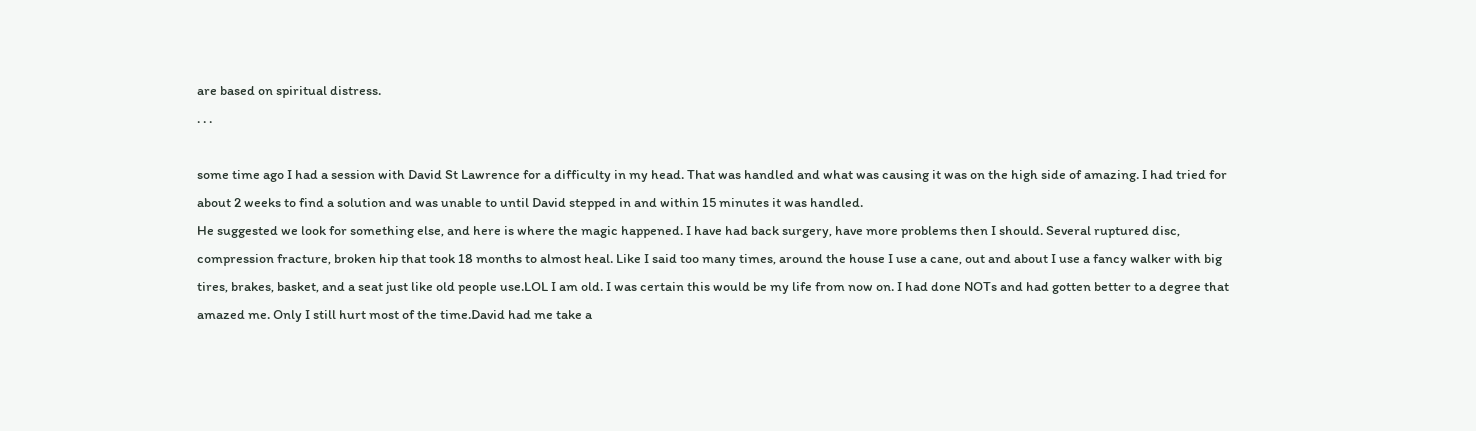are based on spiritual distress.
. . .

some time ago I had a session with David St Lawrence for a difficulty in my head. That was handled and what was causing it was on the high side of amazing. I had tried for about 2 weeks to find a solution and was unable to until David stepped in and within 15 minutes it was handled.
He suggested we look for something else, and here is where the magic happened. I have had back surgery, have more problems then I should. Several ruptured disc, compression fracture, broken hip that took 18 months to almost heal. Like I said too many times, around the house I use a cane, out and about I use a fancy walker with big tires, brakes, basket, and a seat just like old people use.LOL I am old. I was certain this would be my life from now on. I had done NOTs and had gotten better to a degree that amazed me. Only I still hurt most of the time.David had me take a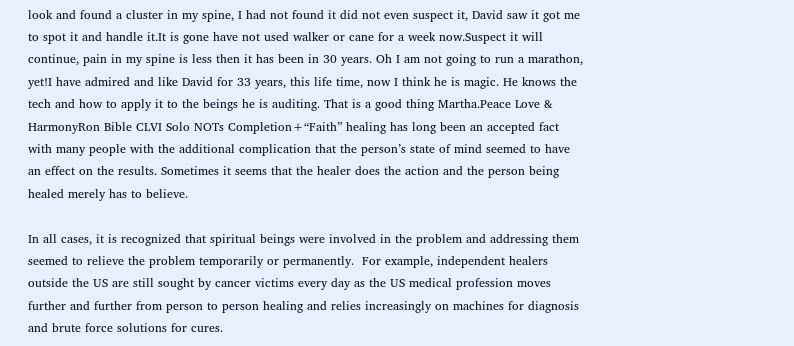look and found a cluster in my spine, I had not found it did not even suspect it, David saw it got me to spot it and handle it.It is gone have not used walker or cane for a week now.Suspect it will continue, pain in my spine is less then it has been in 30 years. Oh I am not going to run a marathon, yet!I have admired and like David for 33 years, this life time, now I think he is magic. He knows the tech and how to apply it to the beings he is auditing. That is a good thing Martha.Peace Love & HarmonyRon Bible CLVI Solo NOTs Completion+“Faith” healing has long been an accepted fact with many people with the additional complication that the person’s state of mind seemed to have an effect on the results. Sometimes it seems that the healer does the action and the person being healed merely has to believe.

In all cases, it is recognized that spiritual beings were involved in the problem and addressing them seemed to relieve the problem temporarily or permanently.  For example, independent healers outside the US are still sought by cancer victims every day as the US medical profession moves further and further from person to person healing and relies increasingly on machines for diagnosis and brute force solutions for cures.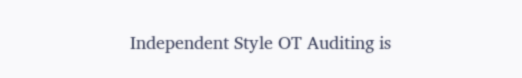Independent Style OT Auditing is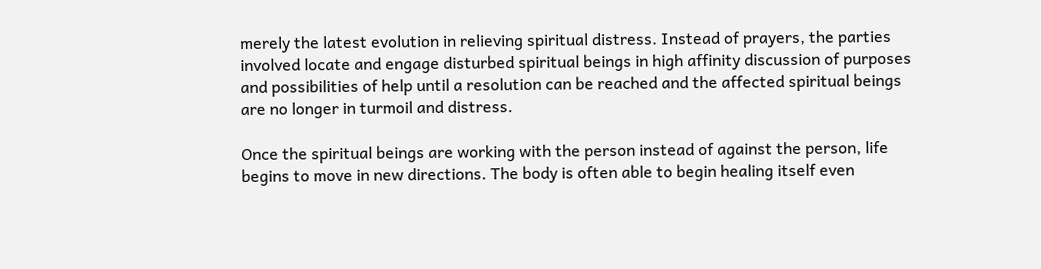merely the latest evolution in relieving spiritual distress. Instead of prayers, the parties involved locate and engage disturbed spiritual beings in high affinity discussion of purposes and possibilities of help until a resolution can be reached and the affected spiritual beings are no longer in turmoil and distress.

Once the spiritual beings are working with the person instead of against the person, life begins to move in new directions. The body is often able to begin healing itself even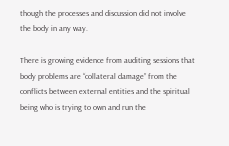though the processes and discussion did not involve the body in any way.

There is growing evidence from auditing sessions that body problems are “collateral damage” from the conflicts between external entities and the spiritual being who is trying to own and run the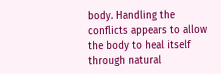body. Handling the conflicts appears to allow the body to heal itself through natural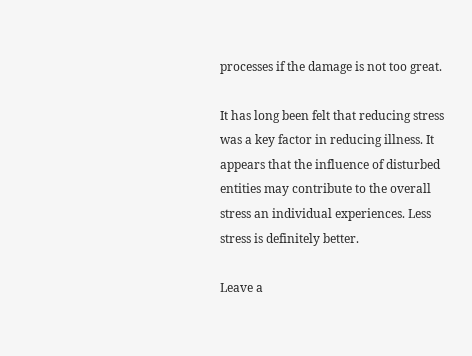processes if the damage is not too great.

It has long been felt that reducing stress was a key factor in reducing illness. It appears that the influence of disturbed entities may contribute to the overall stress an individual experiences. Less stress is definitely better.

Leave a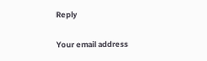Reply

Your email address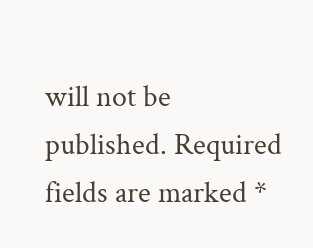will not be published. Required fields are marked *